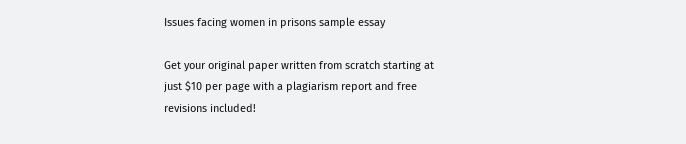Issues facing women in prisons sample essay

Get your original paper written from scratch starting at just $10 per page with a plagiarism report and free revisions included!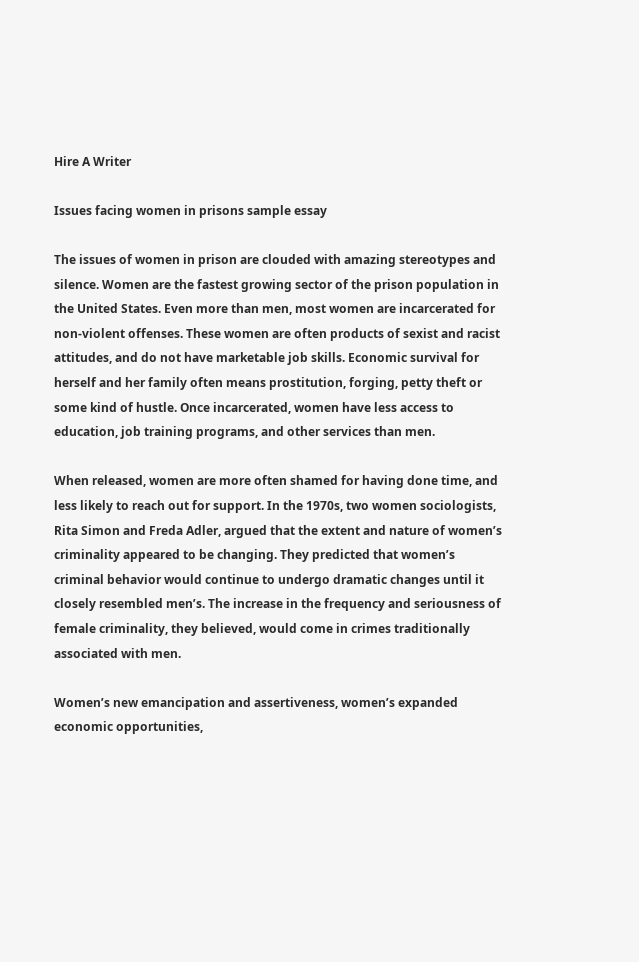Hire A Writer

Issues facing women in prisons sample essay

The issues of women in prison are clouded with amazing stereotypes and silence. Women are the fastest growing sector of the prison population in the United States. Even more than men, most women are incarcerated for non-violent offenses. These women are often products of sexist and racist attitudes, and do not have marketable job skills. Economic survival for herself and her family often means prostitution, forging, petty theft or some kind of hustle. Once incarcerated, women have less access to education, job training programs, and other services than men.

When released, women are more often shamed for having done time, and less likely to reach out for support. In the 1970s, two women sociologists, Rita Simon and Freda Adler, argued that the extent and nature of women’s criminality appeared to be changing. They predicted that women’s criminal behavior would continue to undergo dramatic changes until it closely resembled men’s. The increase in the frequency and seriousness of female criminality, they believed, would come in crimes traditionally associated with men.

Women’s new emancipation and assertiveness, women’s expanded economic opportunities,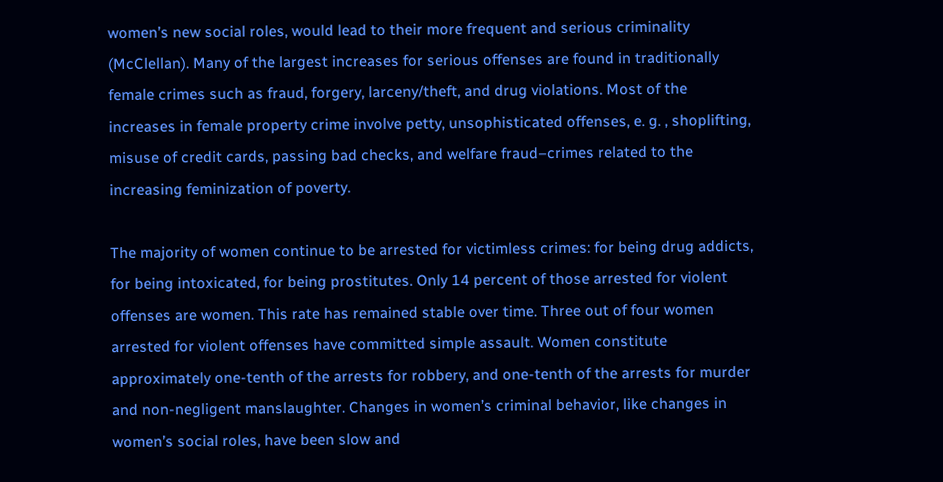women’s new social roles, would lead to their more frequent and serious criminality (McClellan). Many of the largest increases for serious offenses are found in traditionally female crimes such as fraud, forgery, larceny/theft, and drug violations. Most of the increases in female property crime involve petty, unsophisticated offenses, e. g. , shoplifting, misuse of credit cards, passing bad checks, and welfare fraud–crimes related to the increasing feminization of poverty.

The majority of women continue to be arrested for victimless crimes: for being drug addicts, for being intoxicated, for being prostitutes. Only 14 percent of those arrested for violent offenses are women. This rate has remained stable over time. Three out of four women arrested for violent offenses have committed simple assault. Women constitute approximately one-tenth of the arrests for robbery, and one-tenth of the arrests for murder and non-negligent manslaughter. Changes in women’s criminal behavior, like changes in women’s social roles, have been slow and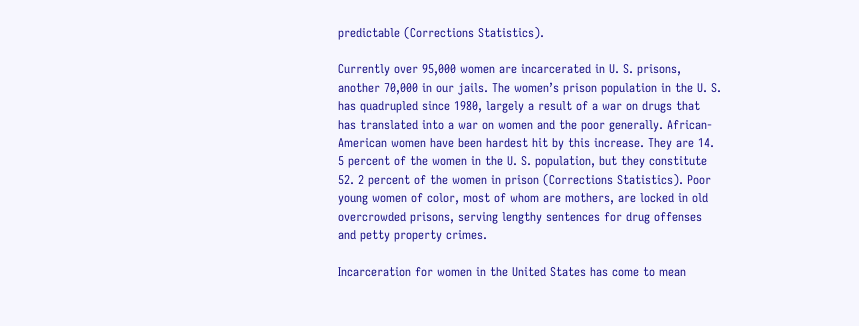predictable (Corrections Statistics).

Currently over 95,000 women are incarcerated in U. S. prisons, another 70,000 in our jails. The women’s prison population in the U. S. has quadrupled since 1980, largely a result of a war on drugs that has translated into a war on women and the poor generally. African-American women have been hardest hit by this increase. They are 14. 5 percent of the women in the U. S. population, but they constitute 52. 2 percent of the women in prison (Corrections Statistics). Poor young women of color, most of whom are mothers, are locked in old overcrowded prisons, serving lengthy sentences for drug offenses and petty property crimes.

Incarceration for women in the United States has come to mean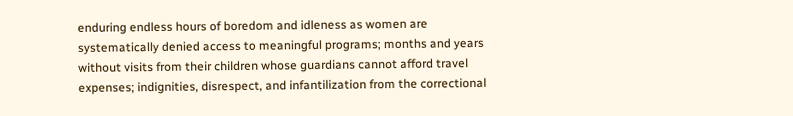enduring endless hours of boredom and idleness as women are systematically denied access to meaningful programs; months and years without visits from their children whose guardians cannot afford travel expenses; indignities, disrespect, and infantilization from the correctional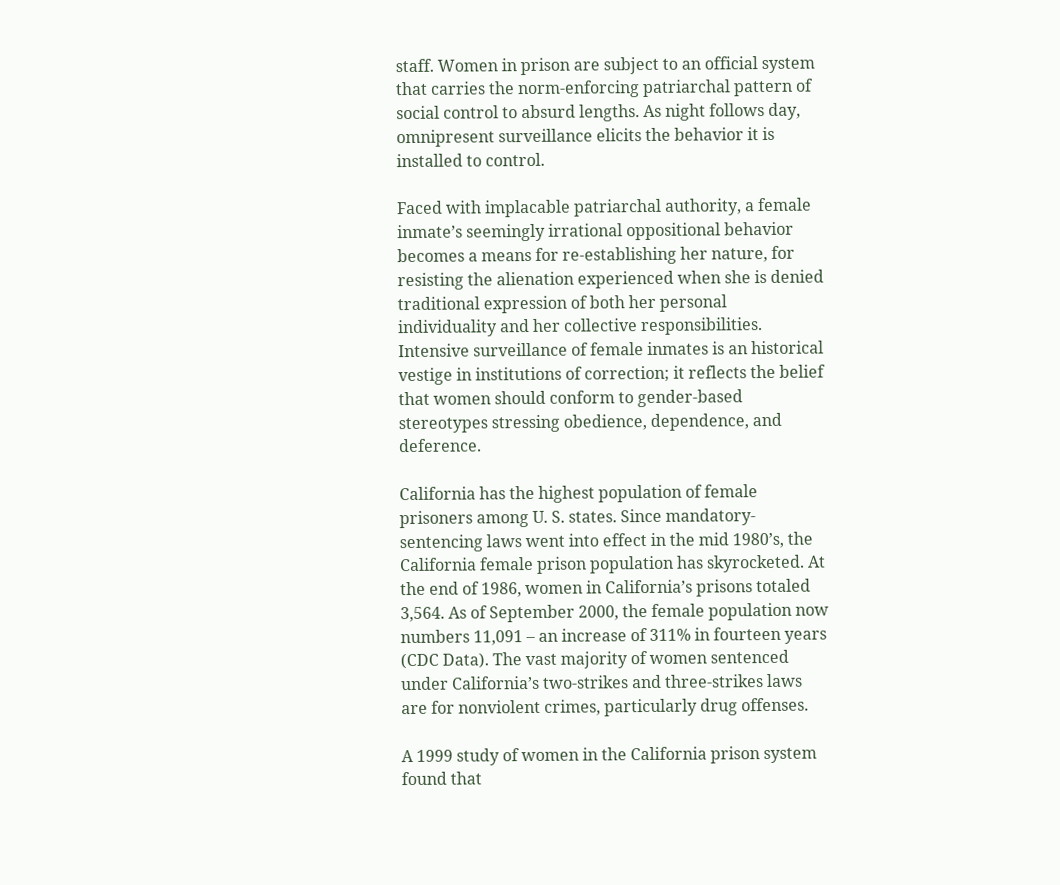staff. Women in prison are subject to an official system that carries the norm-enforcing patriarchal pattern of social control to absurd lengths. As night follows day, omnipresent surveillance elicits the behavior it is installed to control.

Faced with implacable patriarchal authority, a female inmate’s seemingly irrational oppositional behavior becomes a means for re-establishing her nature, for resisting the alienation experienced when she is denied traditional expression of both her personal individuality and her collective responsibilities. Intensive surveillance of female inmates is an historical vestige in institutions of correction; it reflects the belief that women should conform to gender-based stereotypes stressing obedience, dependence, and deference.

California has the highest population of female prisoners among U. S. states. Since mandatory-sentencing laws went into effect in the mid 1980’s, the California female prison population has skyrocketed. At the end of 1986, women in California’s prisons totaled 3,564. As of September 2000, the female population now numbers 11,091 – an increase of 311% in fourteen years (CDC Data). The vast majority of women sentenced under California’s two-strikes and three-strikes laws are for nonviolent crimes, particularly drug offenses.

A 1999 study of women in the California prison system found that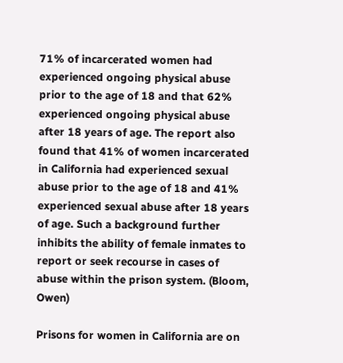71% of incarcerated women had experienced ongoing physical abuse prior to the age of 18 and that 62% experienced ongoing physical abuse after 18 years of age. The report also found that 41% of women incarcerated in California had experienced sexual abuse prior to the age of 18 and 41% experienced sexual abuse after 18 years of age. Such a background further inhibits the ability of female inmates to report or seek recourse in cases of abuse within the prison system. (Bloom, Owen)

Prisons for women in California are on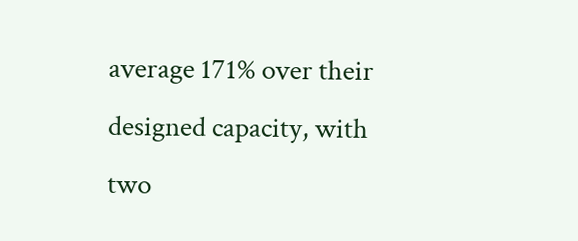average 171% over their designed capacity, with two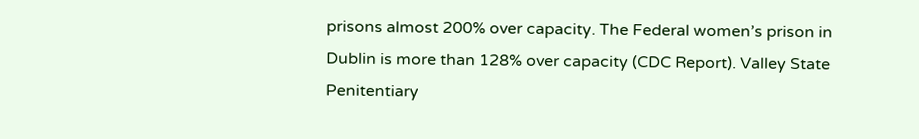prisons almost 200% over capacity. The Federal women’s prison in Dublin is more than 128% over capacity (CDC Report). Valley State Penitentiary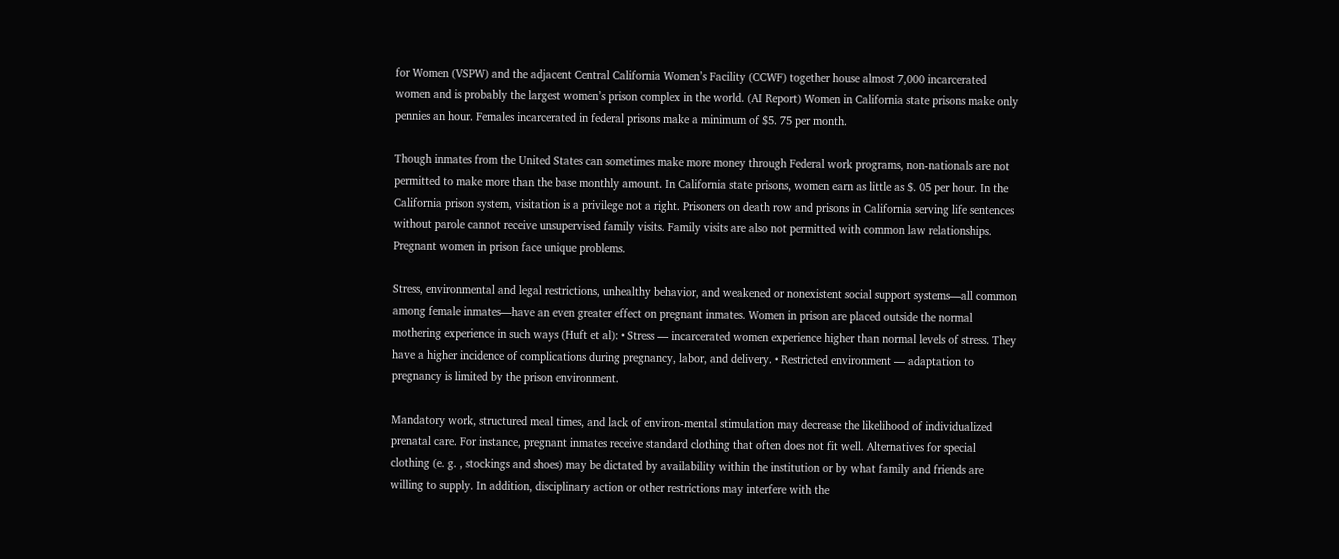for Women (VSPW) and the adjacent Central California Women’s Facility (CCWF) together house almost 7,000 incarcerated women and is probably the largest women’s prison complex in the world. (AI Report) Women in California state prisons make only pennies an hour. Females incarcerated in federal prisons make a minimum of $5. 75 per month.

Though inmates from the United States can sometimes make more money through Federal work programs, non-nationals are not permitted to make more than the base monthly amount. In California state prisons, women earn as little as $. 05 per hour. In the California prison system, visitation is a privilege not a right. Prisoners on death row and prisons in California serving life sentences without parole cannot receive unsupervised family visits. Family visits are also not permitted with common law relationships. Pregnant women in prison face unique problems.

Stress, environmental and legal restrictions, unhealthy behavior, and weakened or nonexistent social support systems—all common among female inmates—have an even greater effect on pregnant inmates. Women in prison are placed outside the normal mothering experience in such ways (Huft et al): • Stress — incarcerated women experience higher than normal levels of stress. They have a higher incidence of complications during pregnancy, labor, and delivery. • Restricted environment — adaptation to pregnancy is limited by the prison environment.

Mandatory work, structured meal times, and lack of environ-mental stimulation may decrease the likelihood of individualized prenatal care. For instance, pregnant inmates receive standard clothing that often does not fit well. Alternatives for special clothing (e. g. , stockings and shoes) may be dictated by availability within the institution or by what family and friends are willing to supply. In addition, disciplinary action or other restrictions may interfere with the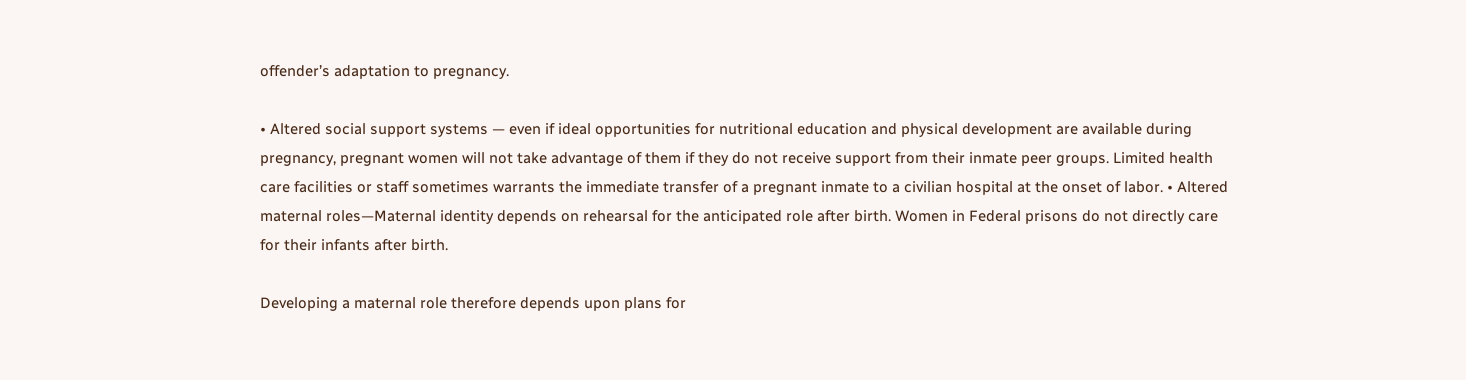offender’s adaptation to pregnancy.

• Altered social support systems — even if ideal opportunities for nutritional education and physical development are available during pregnancy, pregnant women will not take advantage of them if they do not receive support from their inmate peer groups. Limited health care facilities or staff sometimes warrants the immediate transfer of a pregnant inmate to a civilian hospital at the onset of labor. • Altered maternal roles—Maternal identity depends on rehearsal for the anticipated role after birth. Women in Federal prisons do not directly care for their infants after birth.

Developing a maternal role therefore depends upon plans for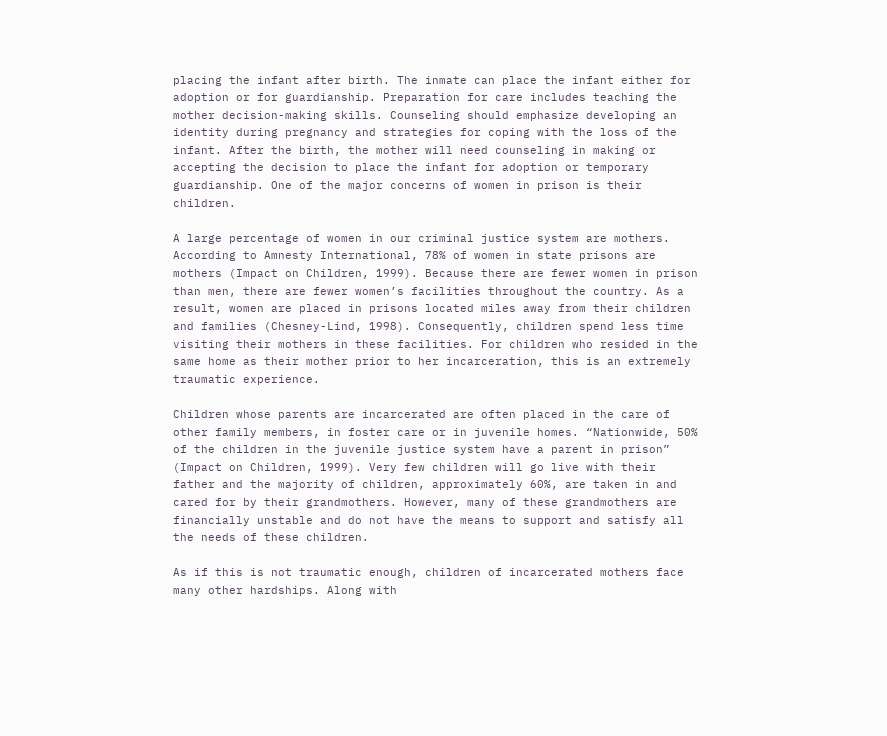placing the infant after birth. The inmate can place the infant either for adoption or for guardianship. Preparation for care includes teaching the mother decision-making skills. Counseling should emphasize developing an identity during pregnancy and strategies for coping with the loss of the infant. After the birth, the mother will need counseling in making or accepting the decision to place the infant for adoption or temporary guardianship. One of the major concerns of women in prison is their children.

A large percentage of women in our criminal justice system are mothers. According to Amnesty International, 78% of women in state prisons are mothers (Impact on Children, 1999). Because there are fewer women in prison than men, there are fewer women’s facilities throughout the country. As a result, women are placed in prisons located miles away from their children and families (Chesney-Lind, 1998). Consequently, children spend less time visiting their mothers in these facilities. For children who resided in the same home as their mother prior to her incarceration, this is an extremely traumatic experience.

Children whose parents are incarcerated are often placed in the care of other family members, in foster care or in juvenile homes. “Nationwide, 50% of the children in the juvenile justice system have a parent in prison” (Impact on Children, 1999). Very few children will go live with their father and the majority of children, approximately 60%, are taken in and cared for by their grandmothers. However, many of these grandmothers are financially unstable and do not have the means to support and satisfy all the needs of these children.

As if this is not traumatic enough, children of incarcerated mothers face many other hardships. Along with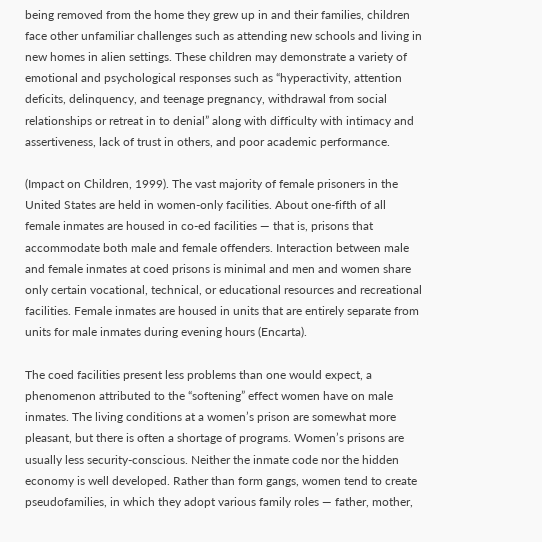being removed from the home they grew up in and their families, children face other unfamiliar challenges such as attending new schools and living in new homes in alien settings. These children may demonstrate a variety of emotional and psychological responses such as “hyperactivity, attention deficits, delinquency, and teenage pregnancy, withdrawal from social relationships or retreat in to denial” along with difficulty with intimacy and assertiveness, lack of trust in others, and poor academic performance.

(Impact on Children, 1999). The vast majority of female prisoners in the United States are held in women-only facilities. About one-fifth of all female inmates are housed in co-ed facilities — that is, prisons that accommodate both male and female offenders. Interaction between male and female inmates at coed prisons is minimal and men and women share only certain vocational, technical, or educational resources and recreational facilities. Female inmates are housed in units that are entirely separate from units for male inmates during evening hours (Encarta).

The coed facilities present less problems than one would expect, a phenomenon attributed to the “softening” effect women have on male inmates. The living conditions at a women’s prison are somewhat more pleasant, but there is often a shortage of programs. Women’s prisons are usually less security-conscious. Neither the inmate code nor the hidden economy is well developed. Rather than form gangs, women tend to create pseudofamilies, in which they adopt various family roles — father, mother,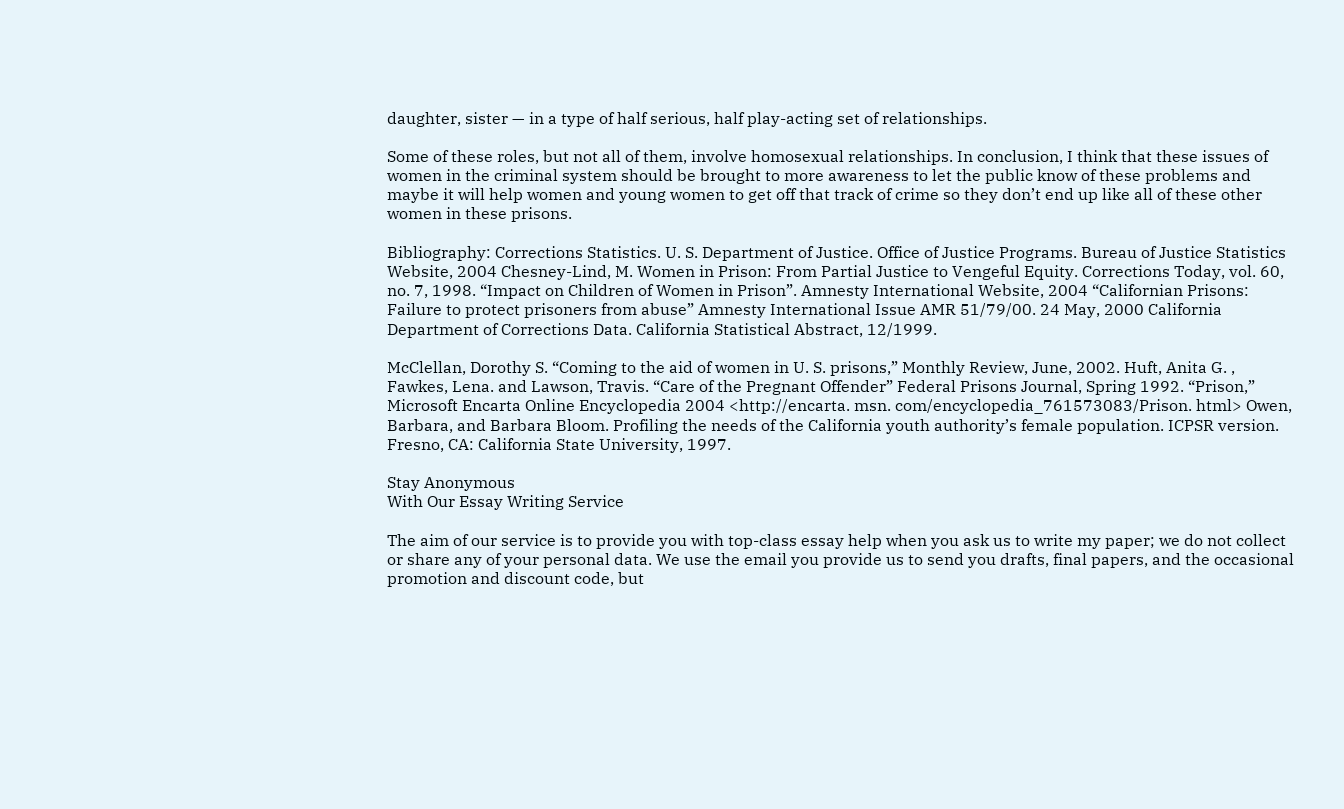daughter, sister — in a type of half serious, half play-acting set of relationships.

Some of these roles, but not all of them, involve homosexual relationships. In conclusion, I think that these issues of women in the criminal system should be brought to more awareness to let the public know of these problems and maybe it will help women and young women to get off that track of crime so they don’t end up like all of these other women in these prisons.

Bibliography: Corrections Statistics. U. S. Department of Justice. Office of Justice Programs. Bureau of Justice Statistics Website, 2004 Chesney-Lind, M. Women in Prison: From Partial Justice to Vengeful Equity. Corrections Today, vol. 60, no. 7, 1998. “Impact on Children of Women in Prison”. Amnesty International Website, 2004 “Californian Prisons: Failure to protect prisoners from abuse” Amnesty International Issue AMR 51/79/00. 24 May, 2000 California Department of Corrections Data. California Statistical Abstract, 12/1999.

McClellan, Dorothy S. “Coming to the aid of women in U. S. prisons,” Monthly Review, June, 2002. Huft, Anita G. , Fawkes, Lena. and Lawson, Travis. “Care of the Pregnant Offender” Federal Prisons Journal, Spring 1992. “Prison,” Microsoft Encarta Online Encyclopedia 2004 <http://encarta. msn. com/encyclopedia_761573083/Prison. html> Owen, Barbara, and Barbara Bloom. Profiling the needs of the California youth authority’s female population. ICPSR version. Fresno, CA: California State University, 1997.

Stay Anonymous
With Our Essay Writing Service

The aim of our service is to provide you with top-class essay help when you ask us to write my paper; we do not collect or share any of your personal data. We use the email you provide us to send you drafts, final papers, and the occasional promotion and discount code, but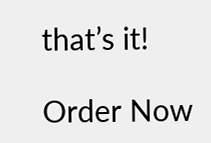that’s it!

Order Now